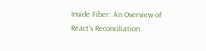Inside Fiber: An Overview of React's Reconciliation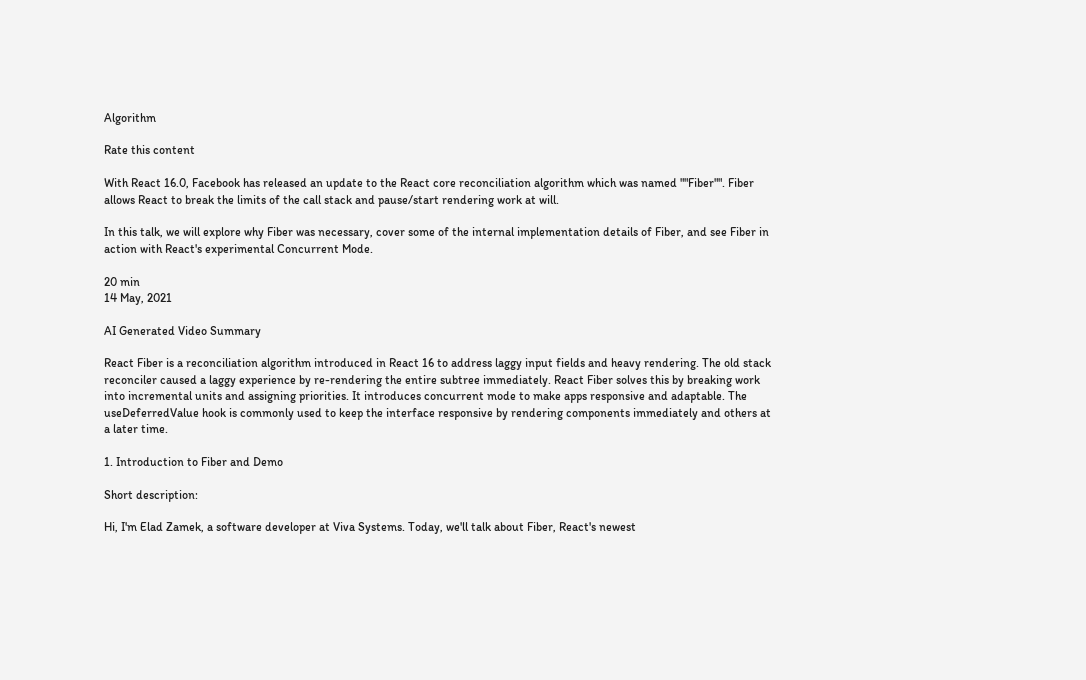Algorithm

Rate this content

With React 16.0, Facebook has released an update to the React core reconciliation algorithm which was named ""Fiber"". Fiber allows React to break the limits of the call stack and pause/start rendering work at will.

In this talk, we will explore why Fiber was necessary, cover some of the internal implementation details of Fiber, and see Fiber in action with React's experimental Concurrent Mode.

20 min
14 May, 2021

AI Generated Video Summary

React Fiber is a reconciliation algorithm introduced in React 16 to address laggy input fields and heavy rendering. The old stack reconciler caused a laggy experience by re-rendering the entire subtree immediately. React Fiber solves this by breaking work into incremental units and assigning priorities. It introduces concurrent mode to make apps responsive and adaptable. The useDeferredValue hook is commonly used to keep the interface responsive by rendering components immediately and others at a later time.

1. Introduction to Fiber and Demo

Short description:

Hi, I'm Elad Zamek, a software developer at Viva Systems. Today, we'll talk about Fiber, React's newest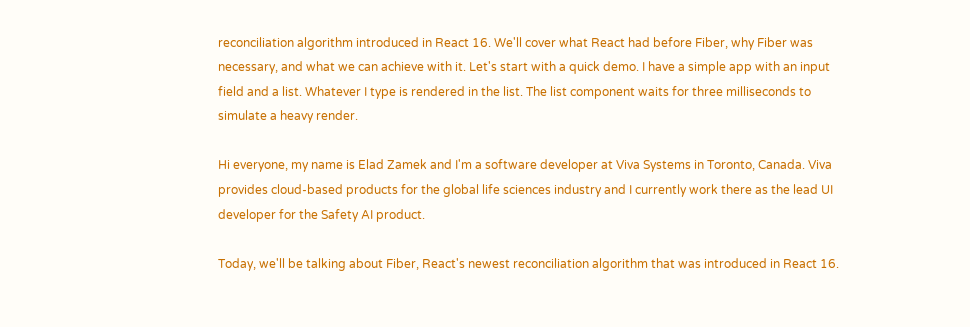reconciliation algorithm introduced in React 16. We'll cover what React had before Fiber, why Fiber was necessary, and what we can achieve with it. Let's start with a quick demo. I have a simple app with an input field and a list. Whatever I type is rendered in the list. The list component waits for three milliseconds to simulate a heavy render.

Hi everyone, my name is Elad Zamek and I'm a software developer at Viva Systems in Toronto, Canada. Viva provides cloud-based products for the global life sciences industry and I currently work there as the lead UI developer for the Safety AI product.

Today, we'll be talking about Fiber, React's newest reconciliation algorithm that was introduced in React 16.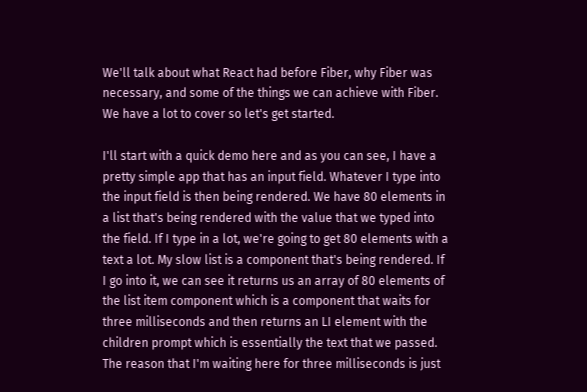We'll talk about what React had before Fiber, why Fiber was necessary, and some of the things we can achieve with Fiber. We have a lot to cover so let's get started.

I'll start with a quick demo here and as you can see, I have a pretty simple app that has an input field. Whatever I type into the input field is then being rendered. We have 80 elements in a list that's being rendered with the value that we typed into the field. If I type in a lot, we're going to get 80 elements with a text a lot. My slow list is a component that's being rendered. If I go into it, we can see it returns us an array of 80 elements of the list item component which is a component that waits for three milliseconds and then returns an LI element with the children prompt which is essentially the text that we passed. The reason that I'm waiting here for three milliseconds is just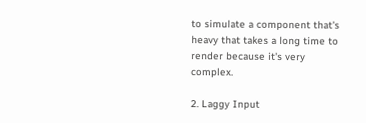to simulate a component that's heavy that takes a long time to render because it's very complex.

2. Laggy Input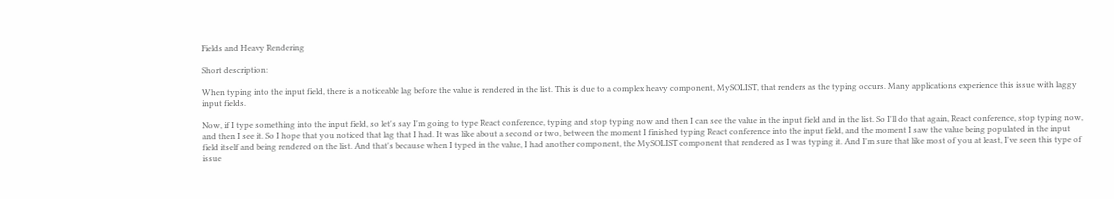Fields and Heavy Rendering

Short description:

When typing into the input field, there is a noticeable lag before the value is rendered in the list. This is due to a complex heavy component, MySOLIST, that renders as the typing occurs. Many applications experience this issue with laggy input fields.

Now, if I type something into the input field, so let's say I'm going to type React conference, typing and stop typing now and then I can see the value in the input field and in the list. So I'll do that again, React conference, stop typing now, and then I see it. So I hope that you noticed that lag that I had. It was like about a second or two, between the moment I finished typing React conference into the input field, and the moment I saw the value being populated in the input field itself and being rendered on the list. And that's because when I typed in the value, I had another component, the MySOLIST component that rendered as I was typing it. And I'm sure that like most of you at least, I've seen this type of issue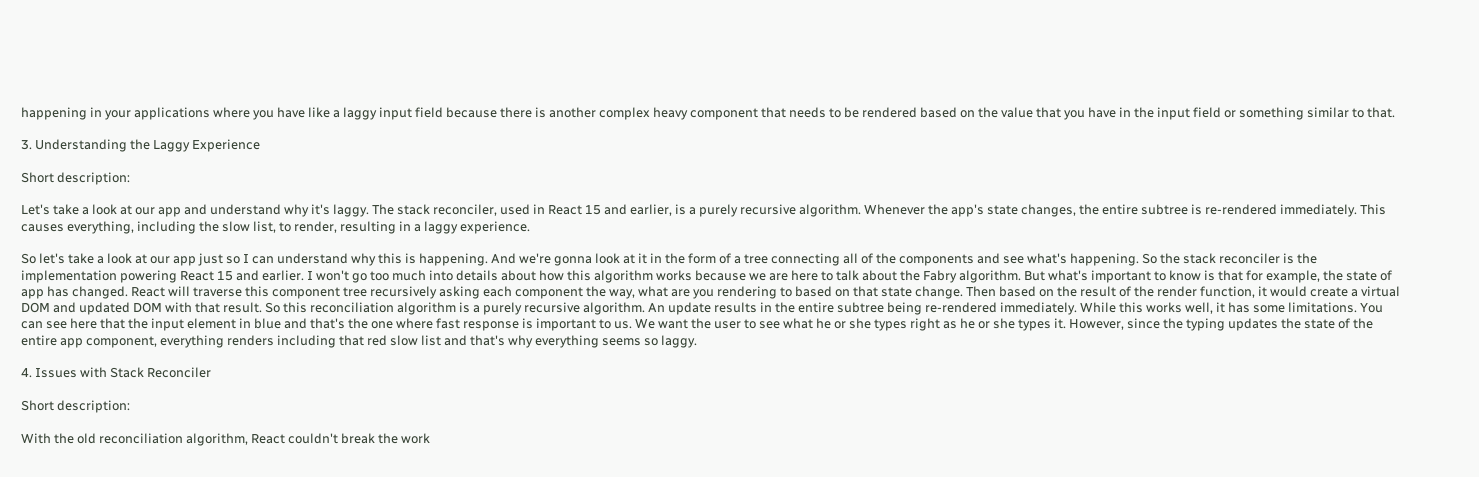happening in your applications where you have like a laggy input field because there is another complex heavy component that needs to be rendered based on the value that you have in the input field or something similar to that.

3. Understanding the Laggy Experience

Short description:

Let's take a look at our app and understand why it's laggy. The stack reconciler, used in React 15 and earlier, is a purely recursive algorithm. Whenever the app's state changes, the entire subtree is re-rendered immediately. This causes everything, including the slow list, to render, resulting in a laggy experience.

So let's take a look at our app just so I can understand why this is happening. And we're gonna look at it in the form of a tree connecting all of the components and see what's happening. So the stack reconciler is the implementation powering React 15 and earlier. I won't go too much into details about how this algorithm works because we are here to talk about the Fabry algorithm. But what's important to know is that for example, the state of app has changed. React will traverse this component tree recursively asking each component the way, what are you rendering to based on that state change. Then based on the result of the render function, it would create a virtual DOM and updated DOM with that result. So this reconciliation algorithm is a purely recursive algorithm. An update results in the entire subtree being re-rendered immediately. While this works well, it has some limitations. You can see here that the input element in blue and that's the one where fast response is important to us. We want the user to see what he or she types right as he or she types it. However, since the typing updates the state of the entire app component, everything renders including that red slow list and that's why everything seems so laggy.

4. Issues with Stack Reconciler

Short description:

With the old reconciliation algorithm, React couldn't break the work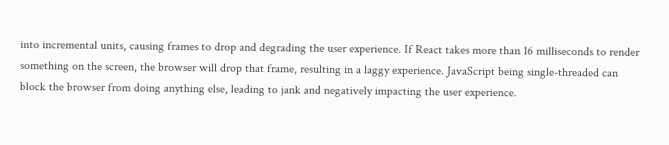into incremental units, causing frames to drop and degrading the user experience. If React takes more than 16 milliseconds to render something on the screen, the browser will drop that frame, resulting in a laggy experience. JavaScript being single-threaded can block the browser from doing anything else, leading to jank and negatively impacting the user experience.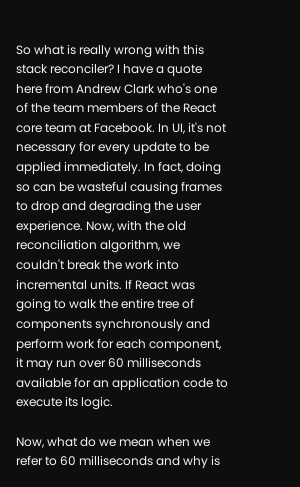So what is really wrong with this stack reconciler? I have a quote here from Andrew Clark who's one of the team members of the React core team at Facebook. In UI, it's not necessary for every update to be applied immediately. In fact, doing so can be wasteful causing frames to drop and degrading the user experience. Now, with the old reconciliation algorithm, we couldn't break the work into incremental units. If React was going to walk the entire tree of components synchronously and perform work for each component, it may run over 60 milliseconds available for an application code to execute its logic.

Now, what do we mean when we refer to 60 milliseconds and why is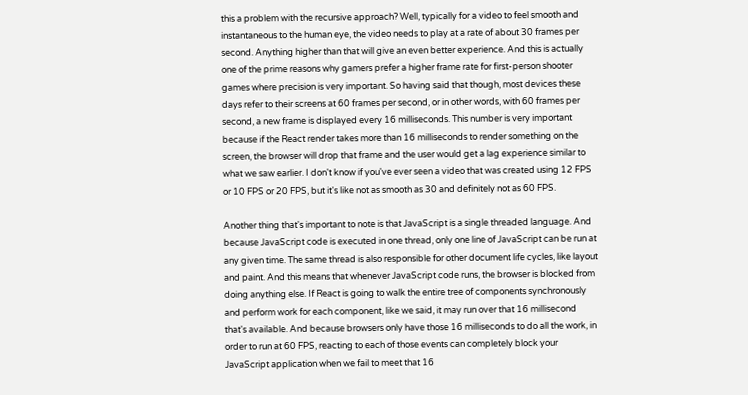this a problem with the recursive approach? Well, typically for a video to feel smooth and instantaneous to the human eye, the video needs to play at a rate of about 30 frames per second. Anything higher than that will give an even better experience. And this is actually one of the prime reasons why gamers prefer a higher frame rate for first-person shooter games where precision is very important. So having said that though, most devices these days refer to their screens at 60 frames per second, or in other words, with 60 frames per second, a new frame is displayed every 16 milliseconds. This number is very important because if the React render takes more than 16 milliseconds to render something on the screen, the browser will drop that frame and the user would get a lag experience similar to what we saw earlier. I don't know if you've ever seen a video that was created using 12 FPS or 10 FPS or 20 FPS, but it's like not as smooth as 30 and definitely not as 60 FPS.

Another thing that's important to note is that JavaScript is a single threaded language. And because JavaScript code is executed in one thread, only one line of JavaScript can be run at any given time. The same thread is also responsible for other document life cycles, like layout and paint. And this means that whenever JavaScript code runs, the browser is blocked from doing anything else. If React is going to walk the entire tree of components synchronously and perform work for each component, like we said, it may run over that 16 millisecond that's available. And because browsers only have those 16 milliseconds to do all the work, in order to run at 60 FPS, reacting to each of those events can completely block your JavaScript application when we fail to meet that 16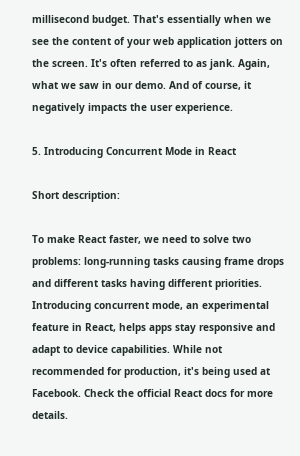millisecond budget. That's essentially when we see the content of your web application jotters on the screen. It's often referred to as jank. Again, what we saw in our demo. And of course, it negatively impacts the user experience.

5. Introducing Concurrent Mode in React

Short description:

To make React faster, we need to solve two problems: long-running tasks causing frame drops and different tasks having different priorities. Introducing concurrent mode, an experimental feature in React, helps apps stay responsive and adapt to device capabilities. While not recommended for production, it's being used at Facebook. Check the official React docs for more details.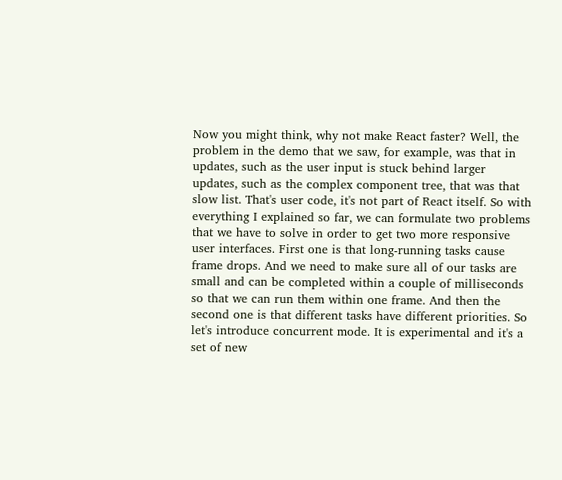Now you might think, why not make React faster? Well, the problem in the demo that we saw, for example, was that in updates, such as the user input is stuck behind larger updates, such as the complex component tree, that was that slow list. That's user code, it's not part of React itself. So with everything I explained so far, we can formulate two problems that we have to solve in order to get two more responsive user interfaces. First one is that long-running tasks cause frame drops. And we need to make sure all of our tasks are small and can be completed within a couple of milliseconds so that we can run them within one frame. And then the second one is that different tasks have different priorities. So let's introduce concurrent mode. It is experimental and it's a set of new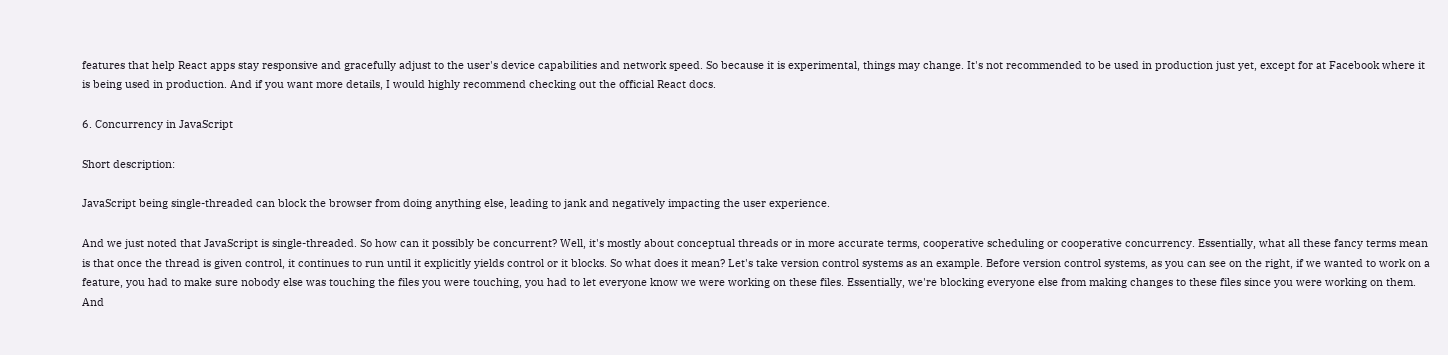features that help React apps stay responsive and gracefully adjust to the user's device capabilities and network speed. So because it is experimental, things may change. It's not recommended to be used in production just yet, except for at Facebook where it is being used in production. And if you want more details, I would highly recommend checking out the official React docs.

6. Concurrency in JavaScript

Short description:

JavaScript being single-threaded can block the browser from doing anything else, leading to jank and negatively impacting the user experience.

And we just noted that JavaScript is single-threaded. So how can it possibly be concurrent? Well, it's mostly about conceptual threads or in more accurate terms, cooperative scheduling or cooperative concurrency. Essentially, what all these fancy terms mean is that once the thread is given control, it continues to run until it explicitly yields control or it blocks. So what does it mean? Let's take version control systems as an example. Before version control systems, as you can see on the right, if we wanted to work on a feature, you had to make sure nobody else was touching the files you were touching, you had to let everyone know we were working on these files. Essentially, we're blocking everyone else from making changes to these files since you were working on them. And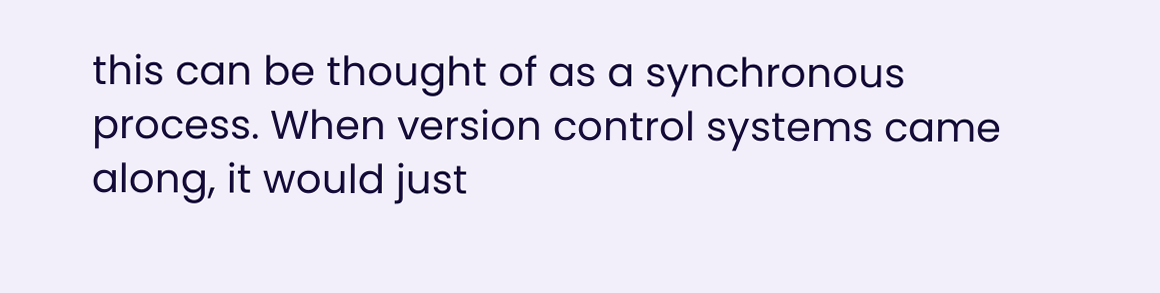this can be thought of as a synchronous process. When version control systems came along, it would just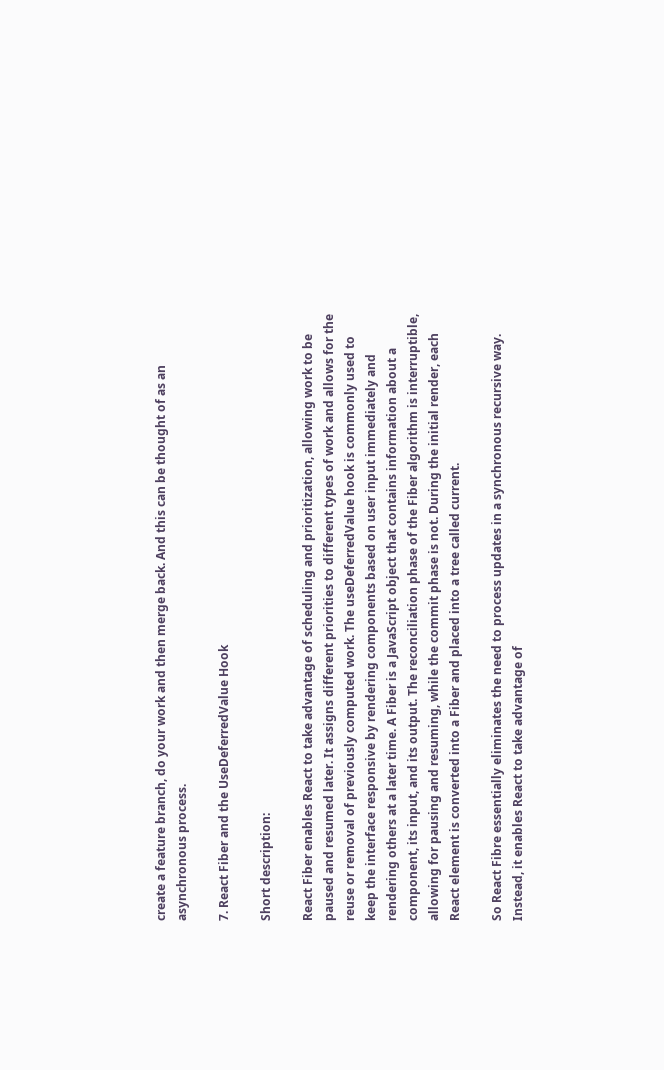create a feature branch, do your work and then merge back. And this can be thought of as an asynchronous process.

7. React Fiber and the UseDeferredValue Hook

Short description:

React Fiber enables React to take advantage of scheduling and prioritization, allowing work to be paused and resumed later. It assigns different priorities to different types of work and allows for the reuse or removal of previously computed work. The useDeferredValue hook is commonly used to keep the interface responsive by rendering components based on user input immediately and rendering others at a later time. A Fiber is a JavaScript object that contains information about a component, its input, and its output. The reconciliation phase of the Fiber algorithm is interruptible, allowing for pausing and resuming, while the commit phase is not. During the initial render, each React element is converted into a Fiber and placed into a tree called current.

So React Fibre essentially eliminates the need to process updates in a synchronous recursive way. Instead, it enables React to take advantage of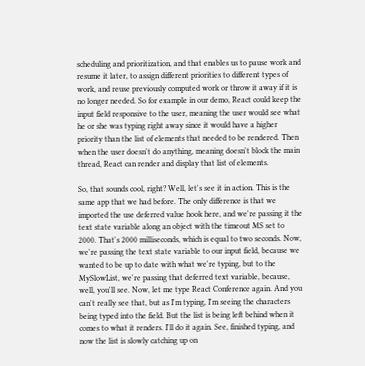scheduling and prioritization, and that enables us to pause work and resume it later, to assign different priorities to different types of work, and reuse previously computed work or throw it away if it is no longer needed. So for example in our demo, React could keep the input field responsive to the user, meaning the user would see what he or she was typing right away since it would have a higher priority than the list of elements that needed to be rendered. Then when the user doesn't do anything, meaning doesn't block the main thread, React can render and display that list of elements.

So, that sounds cool, right? Well, let's see it in action. This is the same app that we had before. The only difference is that we imported the use deferred value hook here, and we're passing it the text state variable along an object with the timeout MS set to 2000. That's 2000 milliseconds, which is equal to two seconds. Now, we're passing the text state variable to our input field, because we wanted to be up to date with what we're typing, but to the MySlowList, we're passing that deferred text variable, because, well, you'll see. Now, let me type React Conference again. And you can't really see that, but as I'm typing, I'm seeing the characters being typed into the field. But the list is being left behind when it comes to what it renders. I'll do it again. See, finished typing, and now the list is slowly catching up on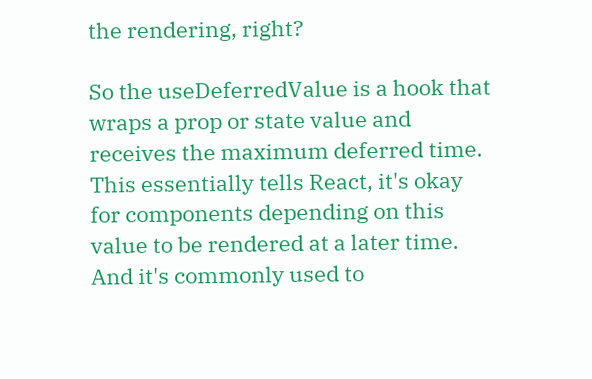the rendering, right?

So the useDeferredValue is a hook that wraps a prop or state value and receives the maximum deferred time. This essentially tells React, it's okay for components depending on this value to be rendered at a later time. And it's commonly used to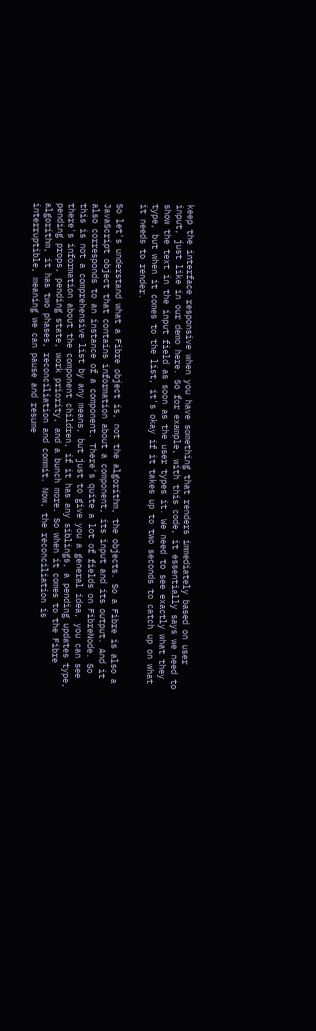keep the interface responsive when you have something that renders immediately based on user input, just like in our demo here. So for example, with this code, it essentially says we need to show the text in the input field as soon as the user types it. We need to see exactly what they type, but when it comes to the list, it's okay if it takes up to two seconds to catch up on what it needs to render.

So let's understand what a Fibre object is, not the algorithm, the objects. So a Fibre is also a JavaScript object that contains information about a component, its input and its output. And it also corresponds to an instance of a component. There's quite a lot of fields on FibreNode. So this is not a comprehensive list by any means, but just to give you a general idea, you can see there's information about the component children, if it has any siblings, a pending updates type, pending props, pending state, work priority, and a bunch more. So when it comes to the Fibre algorithm, it has two phases, reconciliation and commit. Now, the reconciliation is interruptible, meaning we can pause and resume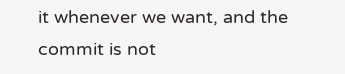it whenever we want, and the commit is not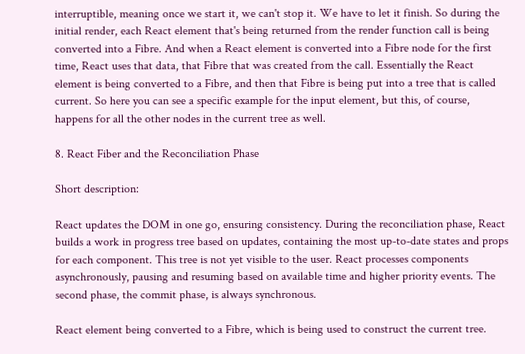interruptible, meaning once we start it, we can't stop it. We have to let it finish. So during the initial render, each React element that's being returned from the render function call is being converted into a Fibre. And when a React element is converted into a Fibre node for the first time, React uses that data, that Fibre that was created from the call. Essentially the React element is being converted to a Fibre, and then that Fibre is being put into a tree that is called current. So here you can see a specific example for the input element, but this, of course, happens for all the other nodes in the current tree as well.

8. React Fiber and the Reconciliation Phase

Short description:

React updates the DOM in one go, ensuring consistency. During the reconciliation phase, React builds a work in progress tree based on updates, containing the most up-to-date states and props for each component. This tree is not yet visible to the user. React processes components asynchronously, pausing and resuming based on available time and higher priority events. The second phase, the commit phase, is always synchronous.

React element being converted to a Fibre, which is being used to construct the current tree.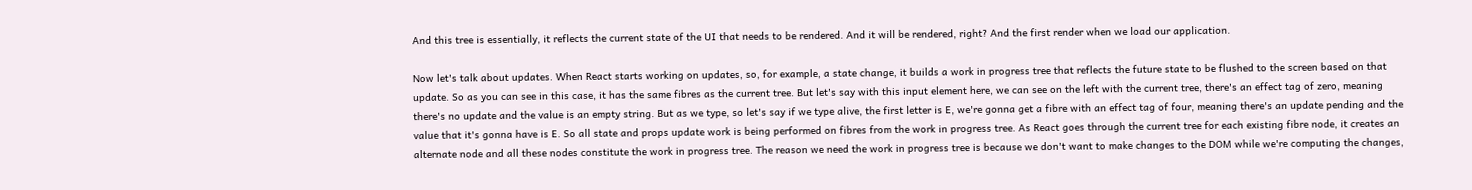And this tree is essentially, it reflects the current state of the UI that needs to be rendered. And it will be rendered, right? And the first render when we load our application.

Now let's talk about updates. When React starts working on updates, so, for example, a state change, it builds a work in progress tree that reflects the future state to be flushed to the screen based on that update. So as you can see in this case, it has the same fibres as the current tree. But let's say with this input element here, we can see on the left with the current tree, there's an effect tag of zero, meaning there's no update and the value is an empty string. But as we type, so let's say if we type alive, the first letter is E, we're gonna get a fibre with an effect tag of four, meaning there's an update pending and the value that it's gonna have is E. So all state and props update work is being performed on fibres from the work in progress tree. As React goes through the current tree for each existing fibre node, it creates an alternate node and all these nodes constitute the work in progress tree. The reason we need the work in progress tree is because we don't want to make changes to the DOM while we're computing the changes,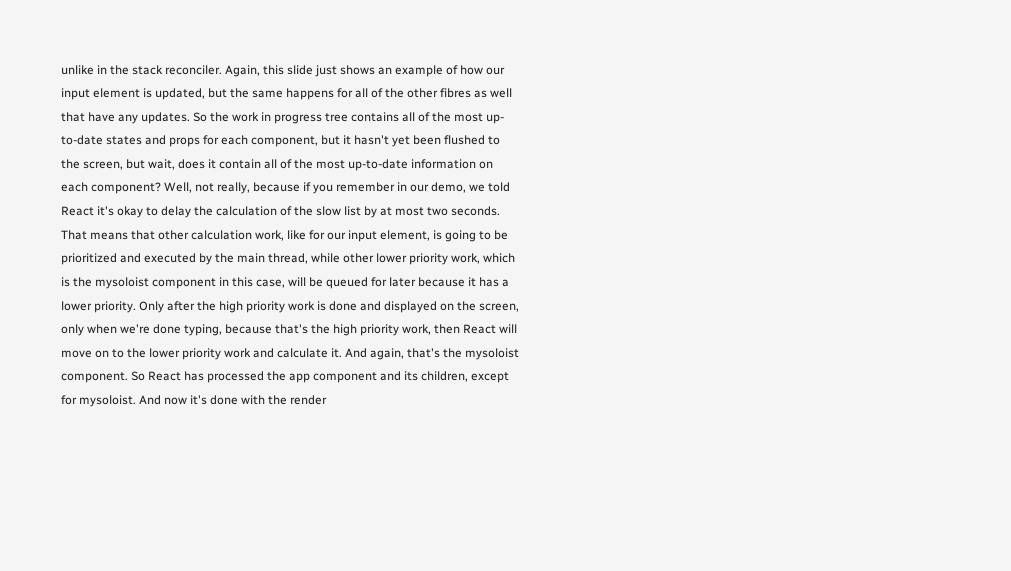unlike in the stack reconciler. Again, this slide just shows an example of how our input element is updated, but the same happens for all of the other fibres as well that have any updates. So the work in progress tree contains all of the most up-to-date states and props for each component, but it hasn't yet been flushed to the screen, but wait, does it contain all of the most up-to-date information on each component? Well, not really, because if you remember in our demo, we told React it's okay to delay the calculation of the slow list by at most two seconds. That means that other calculation work, like for our input element, is going to be prioritized and executed by the main thread, while other lower priority work, which is the mysoloist component in this case, will be queued for later because it has a lower priority. Only after the high priority work is done and displayed on the screen, only when we're done typing, because that's the high priority work, then React will move on to the lower priority work and calculate it. And again, that's the mysoloist component. So React has processed the app component and its children, except for mysoloist. And now it's done with the render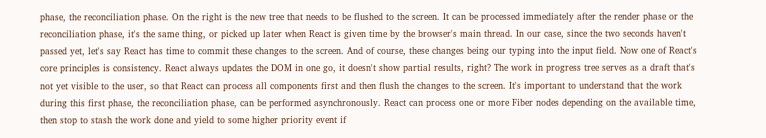phase, the reconciliation phase. On the right is the new tree that needs to be flushed to the screen. It can be processed immediately after the render phase or the reconciliation phase, it's the same thing, or picked up later when React is given time by the browser's main thread. In our case, since the two seconds haven't passed yet, let's say React has time to commit these changes to the screen. And of course, these changes being our typing into the input field. Now one of React's core principles is consistency. React always updates the DOM in one go, it doesn't show partial results, right? The work in progress tree serves as a draft that's not yet visible to the user, so that React can process all components first and then flush the changes to the screen. It's important to understand that the work during this first phase, the reconciliation phase, can be performed asynchronously. React can process one or more Fiber nodes depending on the available time, then stop to stash the work done and yield to some higher priority event if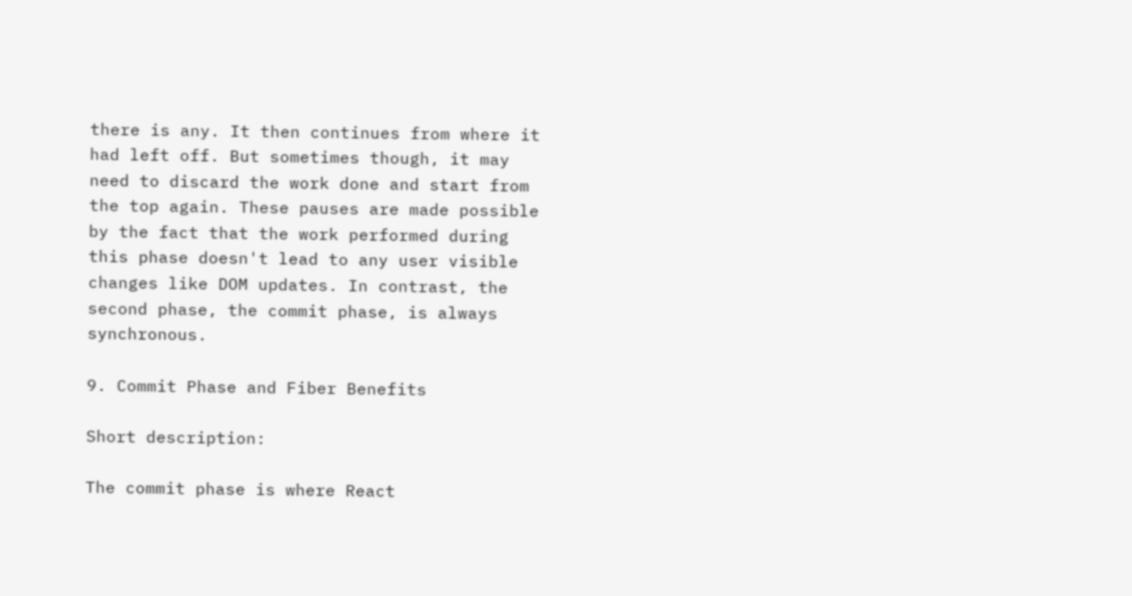there is any. It then continues from where it had left off. But sometimes though, it may need to discard the work done and start from the top again. These pauses are made possible by the fact that the work performed during this phase doesn't lead to any user visible changes like DOM updates. In contrast, the second phase, the commit phase, is always synchronous.

9. Commit Phase and Fiber Benefits

Short description:

The commit phase is where React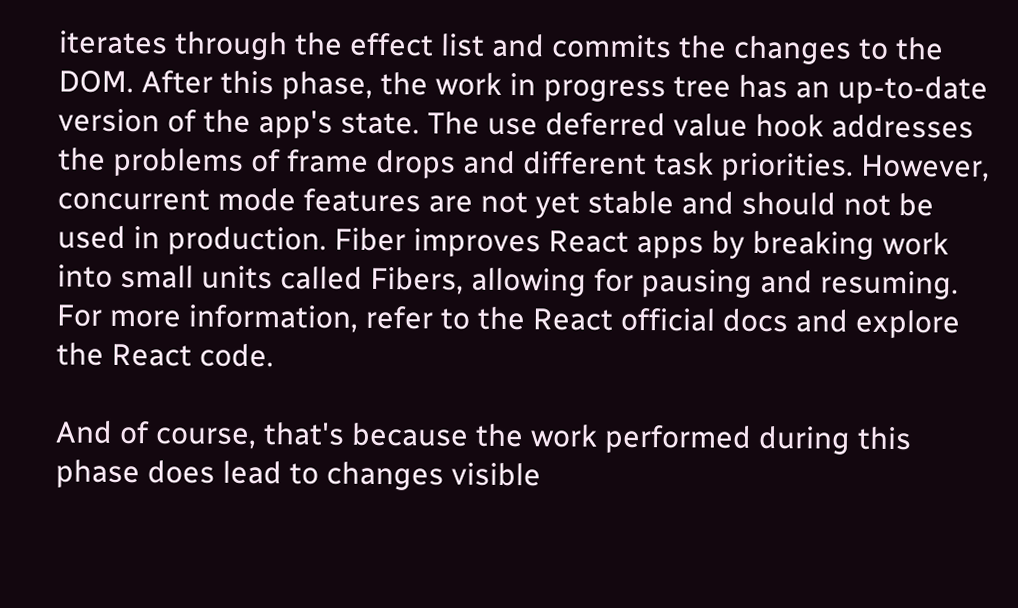iterates through the effect list and commits the changes to the DOM. After this phase, the work in progress tree has an up-to-date version of the app's state. The use deferred value hook addresses the problems of frame drops and different task priorities. However, concurrent mode features are not yet stable and should not be used in production. Fiber improves React apps by breaking work into small units called Fibers, allowing for pausing and resuming. For more information, refer to the React official docs and explore the React code.

And of course, that's because the work performed during this phase does lead to changes visible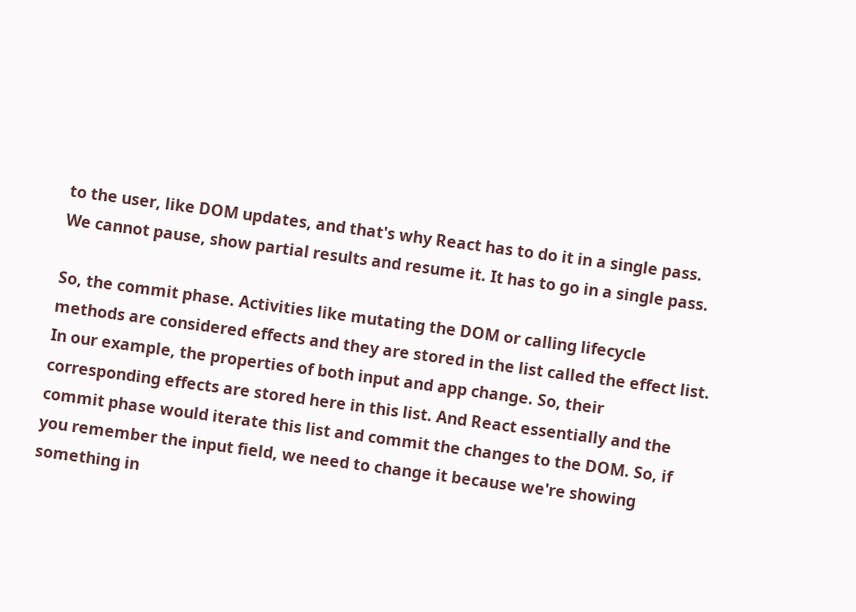to the user, like DOM updates, and that's why React has to do it in a single pass. We cannot pause, show partial results and resume it. It has to go in a single pass.

So, the commit phase. Activities like mutating the DOM or calling lifecycle methods are considered effects and they are stored in the list called the effect list. In our example, the properties of both input and app change. So, their corresponding effects are stored here in this list. And React essentially and the commit phase would iterate this list and commit the changes to the DOM. So, if you remember the input field, we need to change it because we're showing something in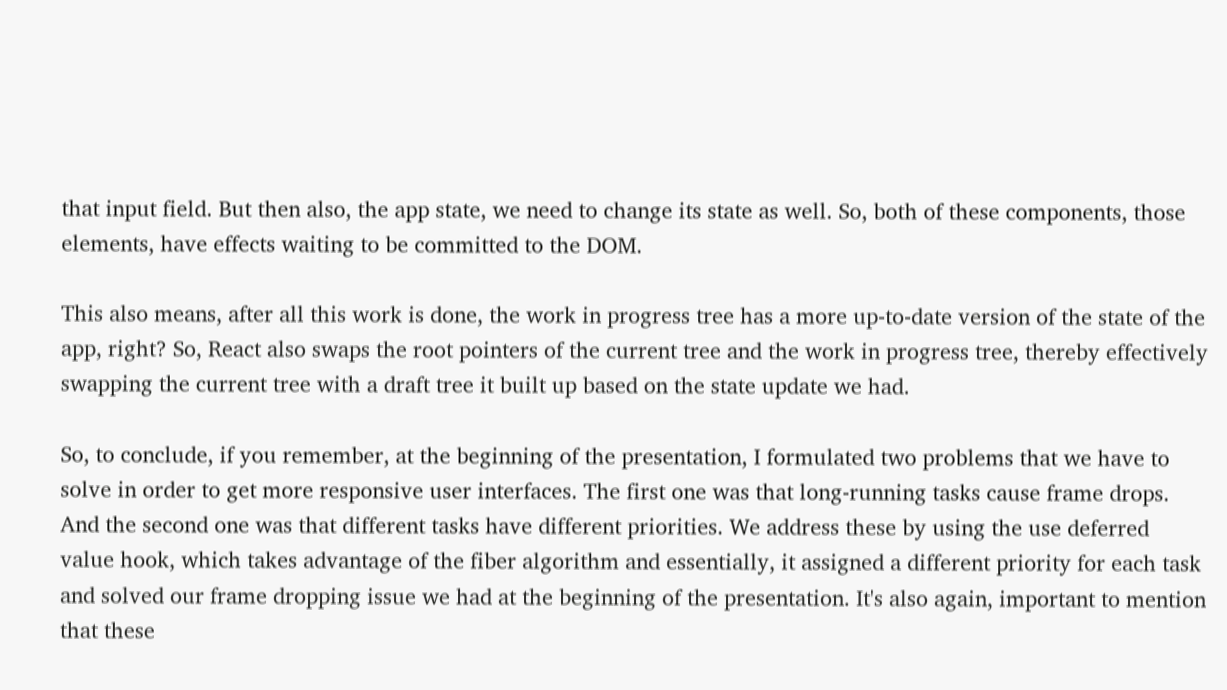that input field. But then also, the app state, we need to change its state as well. So, both of these components, those elements, have effects waiting to be committed to the DOM.

This also means, after all this work is done, the work in progress tree has a more up-to-date version of the state of the app, right? So, React also swaps the root pointers of the current tree and the work in progress tree, thereby effectively swapping the current tree with a draft tree it built up based on the state update we had.

So, to conclude, if you remember, at the beginning of the presentation, I formulated two problems that we have to solve in order to get more responsive user interfaces. The first one was that long-running tasks cause frame drops. And the second one was that different tasks have different priorities. We address these by using the use deferred value hook, which takes advantage of the fiber algorithm and essentially, it assigned a different priority for each task and solved our frame dropping issue we had at the beginning of the presentation. It's also again, important to mention that these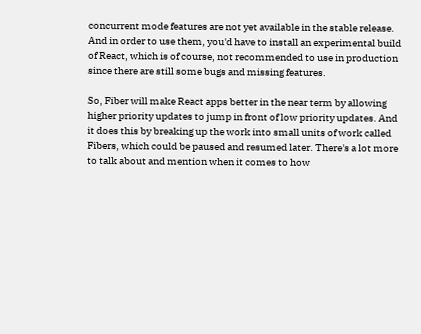concurrent mode features are not yet available in the stable release. And in order to use them, you'd have to install an experimental build of React, which is of course, not recommended to use in production since there are still some bugs and missing features.

So, Fiber will make React apps better in the near term by allowing higher priority updates to jump in front of low priority updates. And it does this by breaking up the work into small units of work called Fibers, which could be paused and resumed later. There's a lot more to talk about and mention when it comes to how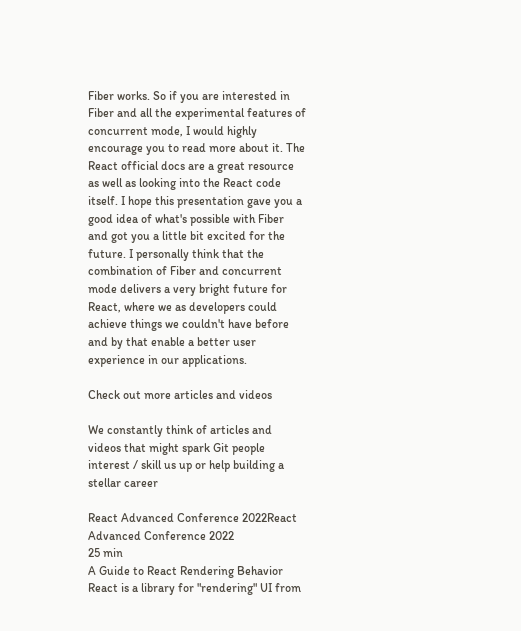Fiber works. So if you are interested in Fiber and all the experimental features of concurrent mode, I would highly encourage you to read more about it. The React official docs are a great resource as well as looking into the React code itself. I hope this presentation gave you a good idea of what's possible with Fiber and got you a little bit excited for the future. I personally think that the combination of Fiber and concurrent mode delivers a very bright future for React, where we as developers could achieve things we couldn't have before and by that enable a better user experience in our applications.

Check out more articles and videos

We constantly think of articles and videos that might spark Git people interest / skill us up or help building a stellar career

React Advanced Conference 2022React Advanced Conference 2022
25 min
A Guide to React Rendering Behavior
React is a library for "rendering" UI from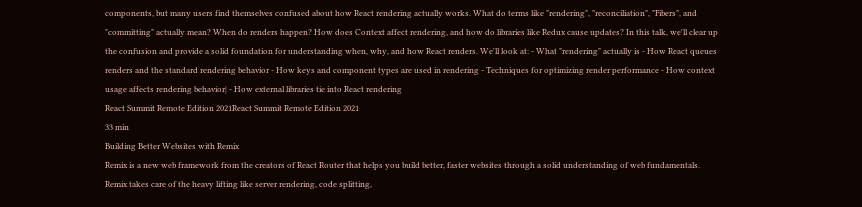components, but many users find themselves confused about how React rendering actually works. What do terms like "rendering", "reconciliation", "Fibers", and "committing" actually mean? When do renders happen? How does Context affect rendering, and how do libraries like Redux cause updates? In this talk, we'll clear up the confusion and provide a solid foundation for understanding when, why, and how React renders. We'll look at: - What "rendering" actually is - How React queues renders and the standard rendering behavior - How keys and component types are used in rendering - Techniques for optimizing render performance - How context usage affects rendering behavior| - How external libraries tie into React rendering
React Summit Remote Edition 2021React Summit Remote Edition 2021
33 min
Building Better Websites with Remix
Remix is a new web framework from the creators of React Router that helps you build better, faster websites through a solid understanding of web fundamentals. Remix takes care of the heavy lifting like server rendering, code splitting,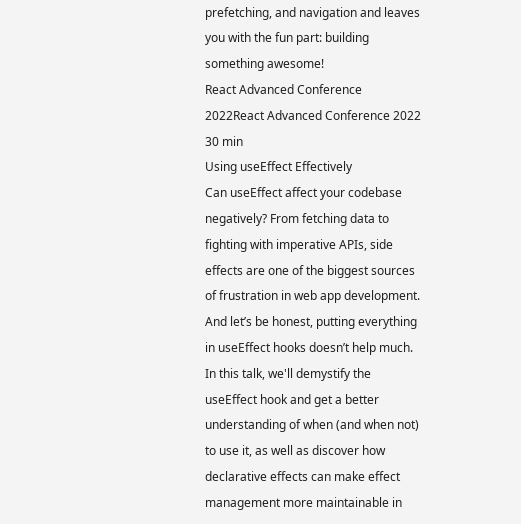prefetching, and navigation and leaves you with the fun part: building something awesome!
React Advanced Conference 2022React Advanced Conference 2022
30 min
Using useEffect Effectively
Can useEffect affect your codebase negatively? From fetching data to fighting with imperative APIs, side effects are one of the biggest sources of frustration in web app development. And let’s be honest, putting everything in useEffect hooks doesn’t help much. In this talk, we'll demystify the useEffect hook and get a better understanding of when (and when not) to use it, as well as discover how declarative effects can make effect management more maintainable in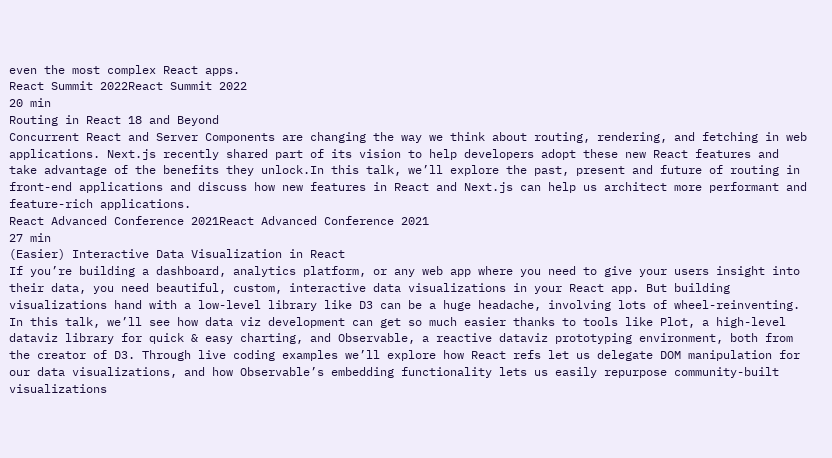even the most complex React apps.
React Summit 2022React Summit 2022
20 min
Routing in React 18 and Beyond
Concurrent React and Server Components are changing the way we think about routing, rendering, and fetching in web applications. Next.js recently shared part of its vision to help developers adopt these new React features and take advantage of the benefits they unlock.In this talk, we’ll explore the past, present and future of routing in front-end applications and discuss how new features in React and Next.js can help us architect more performant and feature-rich applications.
React Advanced Conference 2021React Advanced Conference 2021
27 min
(Easier) Interactive Data Visualization in React
If you’re building a dashboard, analytics platform, or any web app where you need to give your users insight into their data, you need beautiful, custom, interactive data visualizations in your React app. But building visualizations hand with a low-level library like D3 can be a huge headache, involving lots of wheel-reinventing. In this talk, we’ll see how data viz development can get so much easier thanks to tools like Plot, a high-level dataviz library for quick & easy charting, and Observable, a reactive dataviz prototyping environment, both from the creator of D3. Through live coding examples we’ll explore how React refs let us delegate DOM manipulation for our data visualizations, and how Observable’s embedding functionality lets us easily repurpose community-built visualizations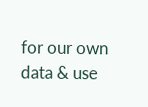for our own data & use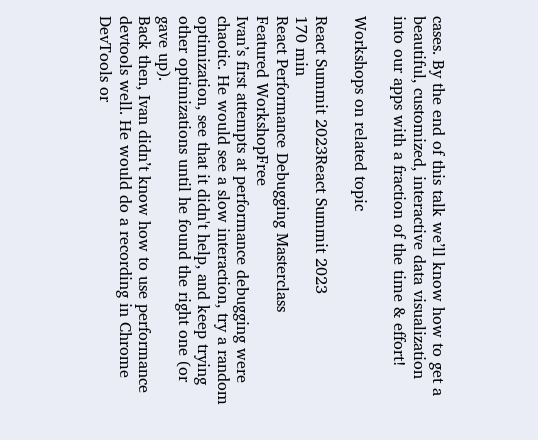cases. By the end of this talk we’ll know how to get a beautiful, customized, interactive data visualization into our apps with a fraction of the time & effort!

Workshops on related topic

React Summit 2023React Summit 2023
170 min
React Performance Debugging Masterclass
Featured WorkshopFree
Ivan’s first attempts at performance debugging were chaotic. He would see a slow interaction, try a random optimization, see that it didn't help, and keep trying other optimizations until he found the right one (or gave up).
Back then, Ivan didn’t know how to use performance devtools well. He would do a recording in Chrome DevTools or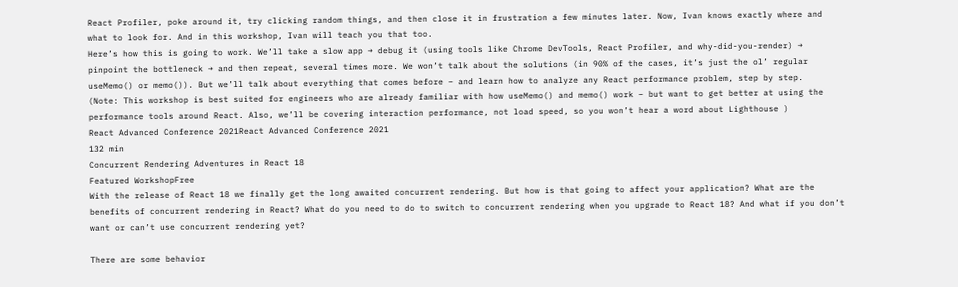React Profiler, poke around it, try clicking random things, and then close it in frustration a few minutes later. Now, Ivan knows exactly where and what to look for. And in this workshop, Ivan will teach you that too.
Here’s how this is going to work. We’ll take a slow app → debug it (using tools like Chrome DevTools, React Profiler, and why-did-you-render) → pinpoint the bottleneck → and then repeat, several times more. We won’t talk about the solutions (in 90% of the cases, it’s just the ol’ regular useMemo() or memo()). But we’ll talk about everything that comes before – and learn how to analyze any React performance problem, step by step.
(Note: This workshop is best suited for engineers who are already familiar with how useMemo() and memo() work – but want to get better at using the performance tools around React. Also, we’ll be covering interaction performance, not load speed, so you won’t hear a word about Lighthouse )
React Advanced Conference 2021React Advanced Conference 2021
132 min
Concurrent Rendering Adventures in React 18
Featured WorkshopFree
With the release of React 18 we finally get the long awaited concurrent rendering. But how is that going to affect your application? What are the benefits of concurrent rendering in React? What do you need to do to switch to concurrent rendering when you upgrade to React 18? And what if you don’t want or can’t use concurrent rendering yet?

There are some behavior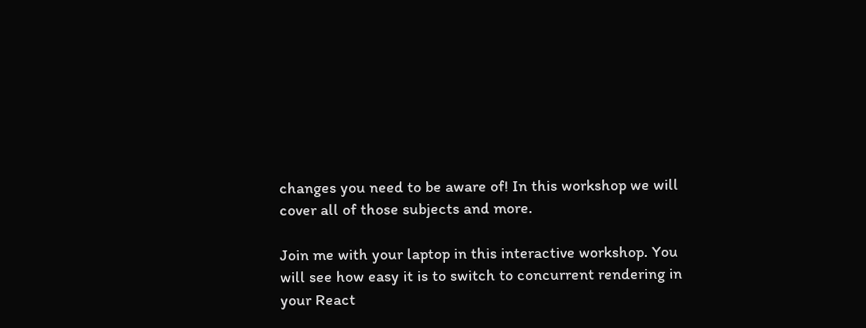changes you need to be aware of! In this workshop we will cover all of those subjects and more.

Join me with your laptop in this interactive workshop. You will see how easy it is to switch to concurrent rendering in your React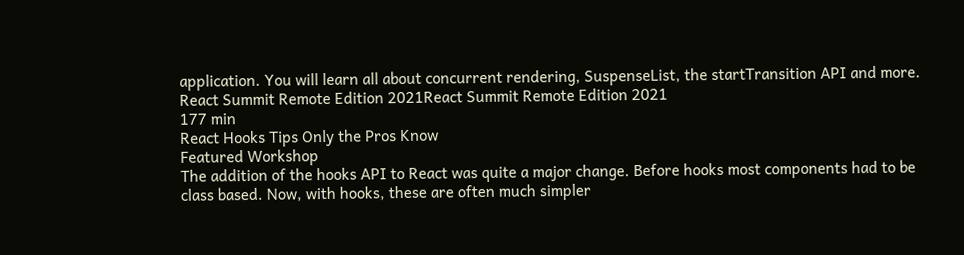application. You will learn all about concurrent rendering, SuspenseList, the startTransition API and more.
React Summit Remote Edition 2021React Summit Remote Edition 2021
177 min
React Hooks Tips Only the Pros Know
Featured Workshop
The addition of the hooks API to React was quite a major change. Before hooks most components had to be class based. Now, with hooks, these are often much simpler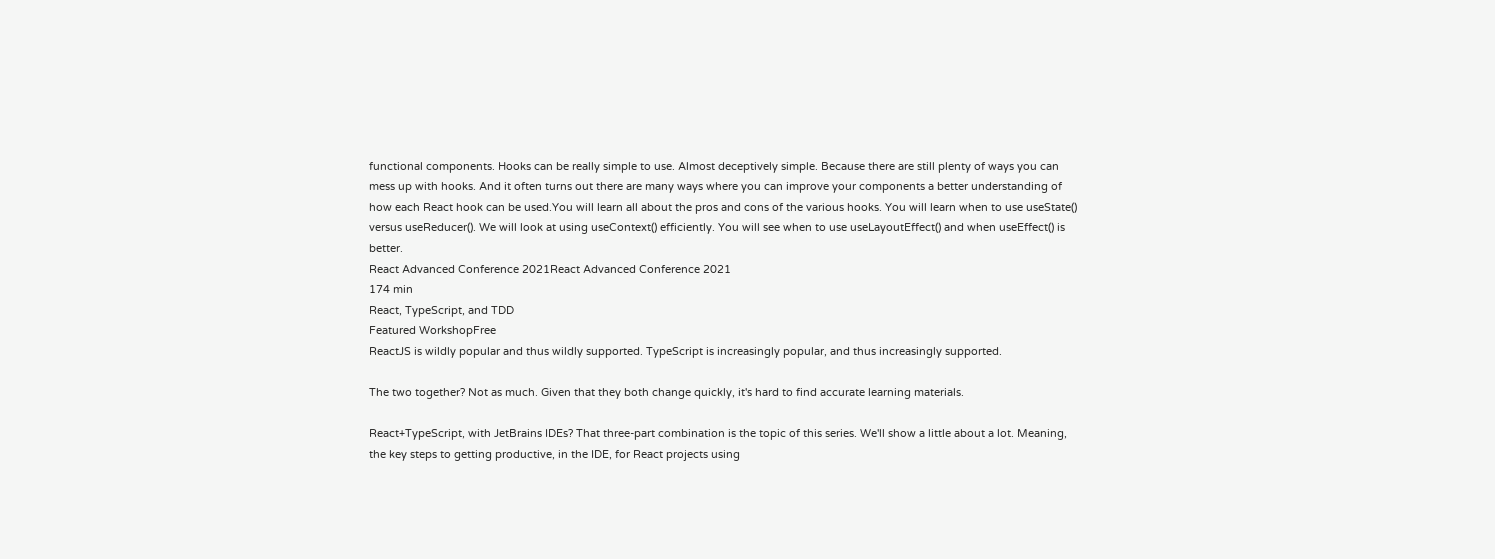functional components. Hooks can be really simple to use. Almost deceptively simple. Because there are still plenty of ways you can mess up with hooks. And it often turns out there are many ways where you can improve your components a better understanding of how each React hook can be used.You will learn all about the pros and cons of the various hooks. You will learn when to use useState() versus useReducer(). We will look at using useContext() efficiently. You will see when to use useLayoutEffect() and when useEffect() is better.
React Advanced Conference 2021React Advanced Conference 2021
174 min
React, TypeScript, and TDD
Featured WorkshopFree
ReactJS is wildly popular and thus wildly supported. TypeScript is increasingly popular, and thus increasingly supported.

The two together? Not as much. Given that they both change quickly, it's hard to find accurate learning materials.

React+TypeScript, with JetBrains IDEs? That three-part combination is the topic of this series. We'll show a little about a lot. Meaning, the key steps to getting productive, in the IDE, for React projects using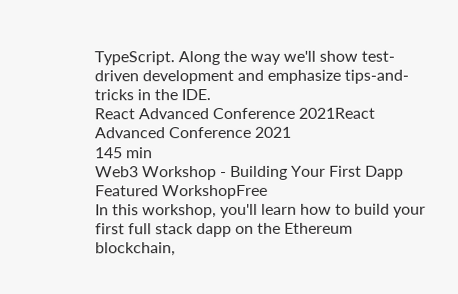TypeScript. Along the way we'll show test-driven development and emphasize tips-and-tricks in the IDE.
React Advanced Conference 2021React Advanced Conference 2021
145 min
Web3 Workshop - Building Your First Dapp
Featured WorkshopFree
In this workshop, you'll learn how to build your first full stack dapp on the Ethereum blockchain,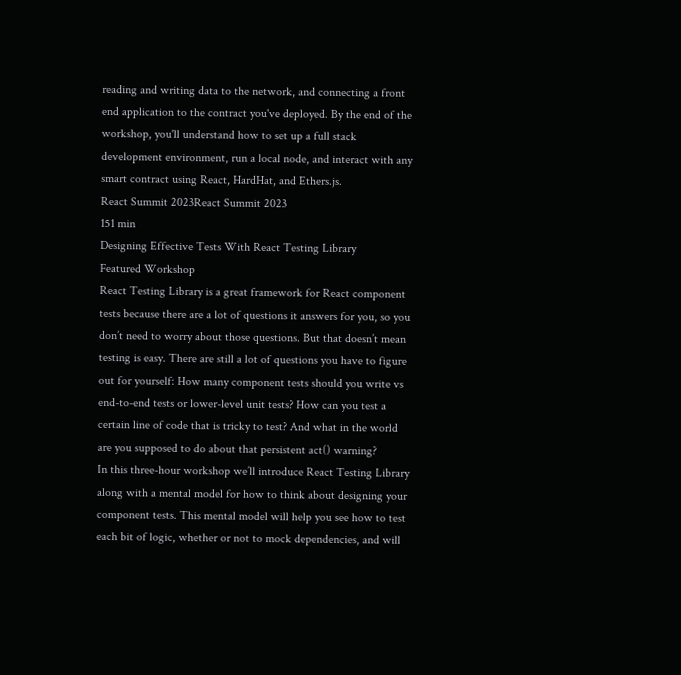reading and writing data to the network, and connecting a front end application to the contract you've deployed. By the end of the workshop, you'll understand how to set up a full stack development environment, run a local node, and interact with any smart contract using React, HardHat, and Ethers.js.
React Summit 2023React Summit 2023
151 min
Designing Effective Tests With React Testing Library
Featured Workshop
React Testing Library is a great framework for React component tests because there are a lot of questions it answers for you, so you don’t need to worry about those questions. But that doesn’t mean testing is easy. There are still a lot of questions you have to figure out for yourself: How many component tests should you write vs end-to-end tests or lower-level unit tests? How can you test a certain line of code that is tricky to test? And what in the world are you supposed to do about that persistent act() warning?
In this three-hour workshop we’ll introduce React Testing Library along with a mental model for how to think about designing your component tests. This mental model will help you see how to test each bit of logic, whether or not to mock dependencies, and will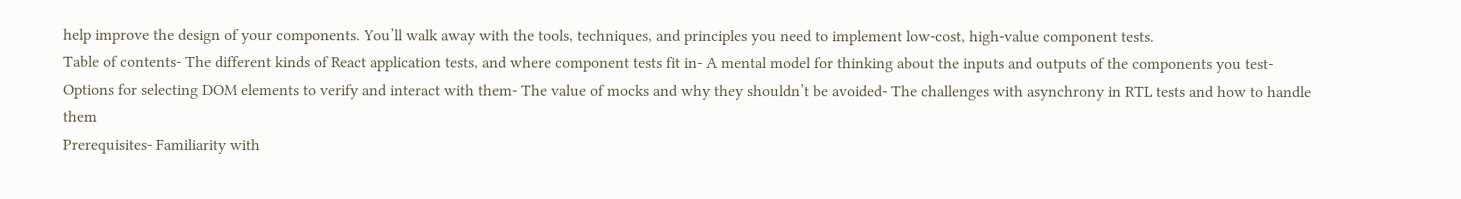help improve the design of your components. You’ll walk away with the tools, techniques, and principles you need to implement low-cost, high-value component tests.
Table of contents- The different kinds of React application tests, and where component tests fit in- A mental model for thinking about the inputs and outputs of the components you test- Options for selecting DOM elements to verify and interact with them- The value of mocks and why they shouldn’t be avoided- The challenges with asynchrony in RTL tests and how to handle them
Prerequisites- Familiarity with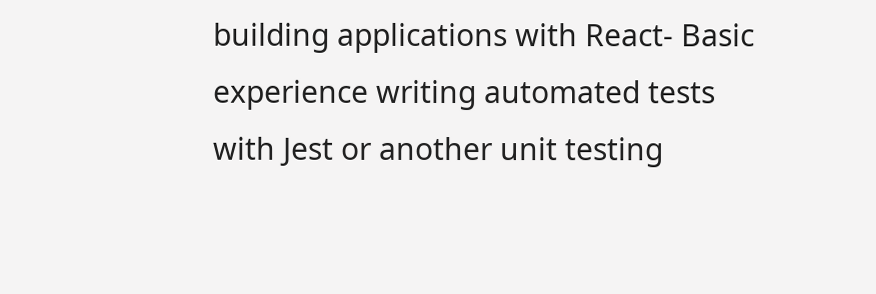building applications with React- Basic experience writing automated tests with Jest or another unit testing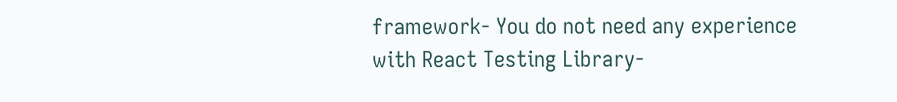framework- You do not need any experience with React Testing Library-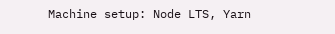Machine setup: Node LTS, Yarn